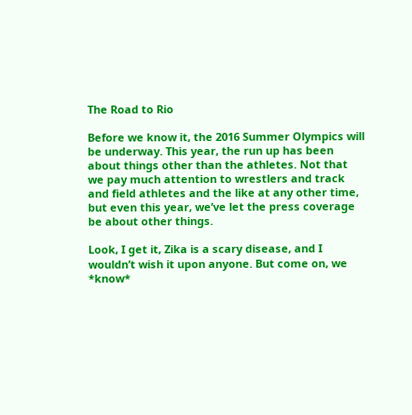The Road to Rio

Before we know it, the 2016 Summer Olympics will be underway. This year, the run up has been about things other than the athletes. Not that we pay much attention to wrestlers and track and field athletes and the like at any other time, but even this year, we’ve let the press coverage be about other things.

Look, I get it, Zika is a scary disease, and I wouldn’t wish it upon anyone. But come on, we *know*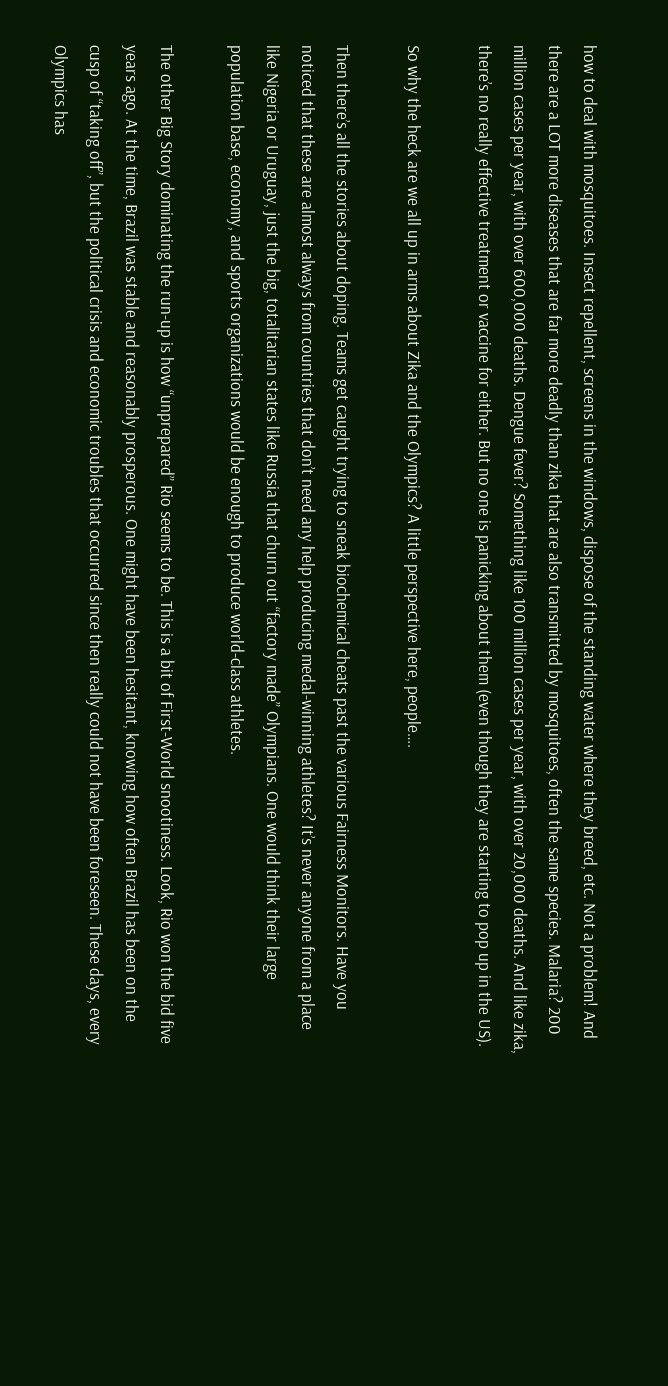how to deal with mosquitoes. Insect repellent, screens in the windows, dispose of the standing water where they breed, etc. Not a problem! And there are a LOT more diseases that are far more deadly than zika that are also transmitted by mosquitoes, often the same species. Malaria? 200 million cases per year, with over 600,000 deaths. Dengue fever? Something like 100 million cases per year, with over 20,000 deaths. And like zika, there’s no really effective treatment or vaccine for either. But no one is panicking about them (even though they are starting to pop up in the US).

So why the heck are we all up in arms about Zika and the Olympics? A little perspective here, people….

Then there’s all the stories about doping. Teams get caught trying to sneak biochemical cheats past the various Fairness Monitors. Have you noticed that these are almost always from countries that don’t need any help producing medal-winning athletes? It’s never anyone from a place like Nigeria or Uruguay, just the big, totalitarian states like Russia that churn out “factory made” Olympians. One would think their large population base, economy, and sports organizations would be enough to produce world-class athletes.

The other Big Story dominating the run-up is how “unprepared” Rio seems to be. This is a bit of First-World snootiness. Look, Rio won the bid five years ago. At the time, Brazil was stable and reasonably prosperous. One might have been hesitant, knowing how often Brazil has been on the cusp of “taking off”, but the political crisis and economic troubles that occurred since then really could not have been foreseen. These days, every Olympics has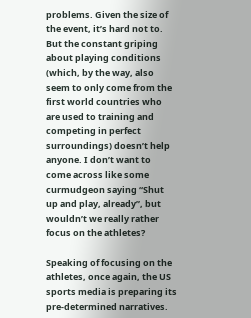problems. Given the size of the event, it’s hard not to. But the constant griping about playing conditions (which, by the way, also seem to only come from the first world countries who are used to training and competing in perfect surroundings) doesn’t help anyone. I don’t want to come across like some curmudgeon saying “Shut up and play, already”, but wouldn’t we really rather focus on the athletes?

Speaking of focusing on the athletes, once again, the US sports media is preparing its pre-determined narratives.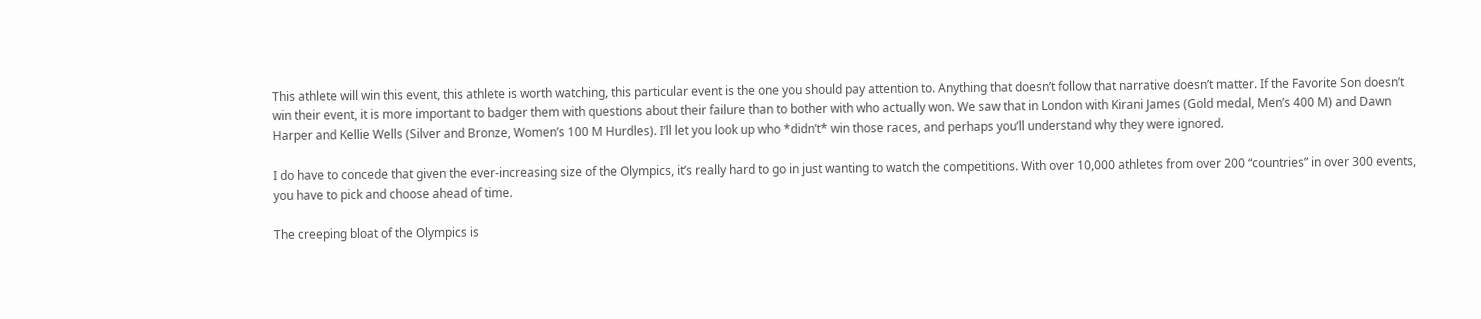This athlete will win this event, this athlete is worth watching, this particular event is the one you should pay attention to. Anything that doesn’t follow that narrative doesn’t matter. If the Favorite Son doesn’t win their event, it is more important to badger them with questions about their failure than to bother with who actually won. We saw that in London with Kirani James (Gold medal, Men’s 400 M) and Dawn Harper and Kellie Wells (Silver and Bronze, Women’s 100 M Hurdles). I’ll let you look up who *didn’t* win those races, and perhaps you’ll understand why they were ignored.

I do have to concede that given the ever-increasing size of the Olympics, it’s really hard to go in just wanting to watch the competitions. With over 10,000 athletes from over 200 “countries” in over 300 events, you have to pick and choose ahead of time.

The creeping bloat of the Olympics is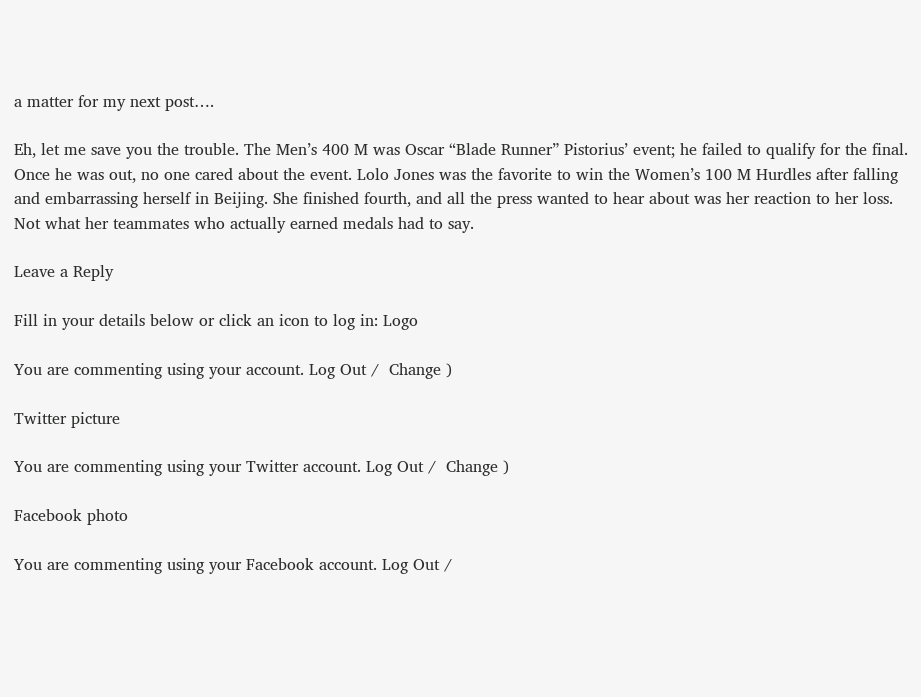a matter for my next post….

Eh, let me save you the trouble. The Men’s 400 M was Oscar “Blade Runner” Pistorius’ event; he failed to qualify for the final. Once he was out, no one cared about the event. Lolo Jones was the favorite to win the Women’s 100 M Hurdles after falling and embarrassing herself in Beijing. She finished fourth, and all the press wanted to hear about was her reaction to her loss. Not what her teammates who actually earned medals had to say.

Leave a Reply

Fill in your details below or click an icon to log in: Logo

You are commenting using your account. Log Out /  Change )

Twitter picture

You are commenting using your Twitter account. Log Out /  Change )

Facebook photo

You are commenting using your Facebook account. Log Out /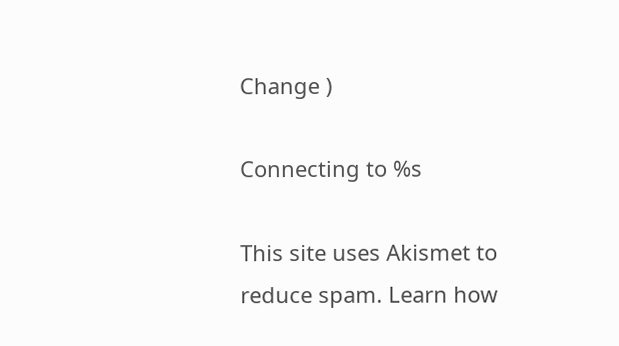Change )

Connecting to %s

This site uses Akismet to reduce spam. Learn how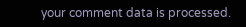your comment data is processed.